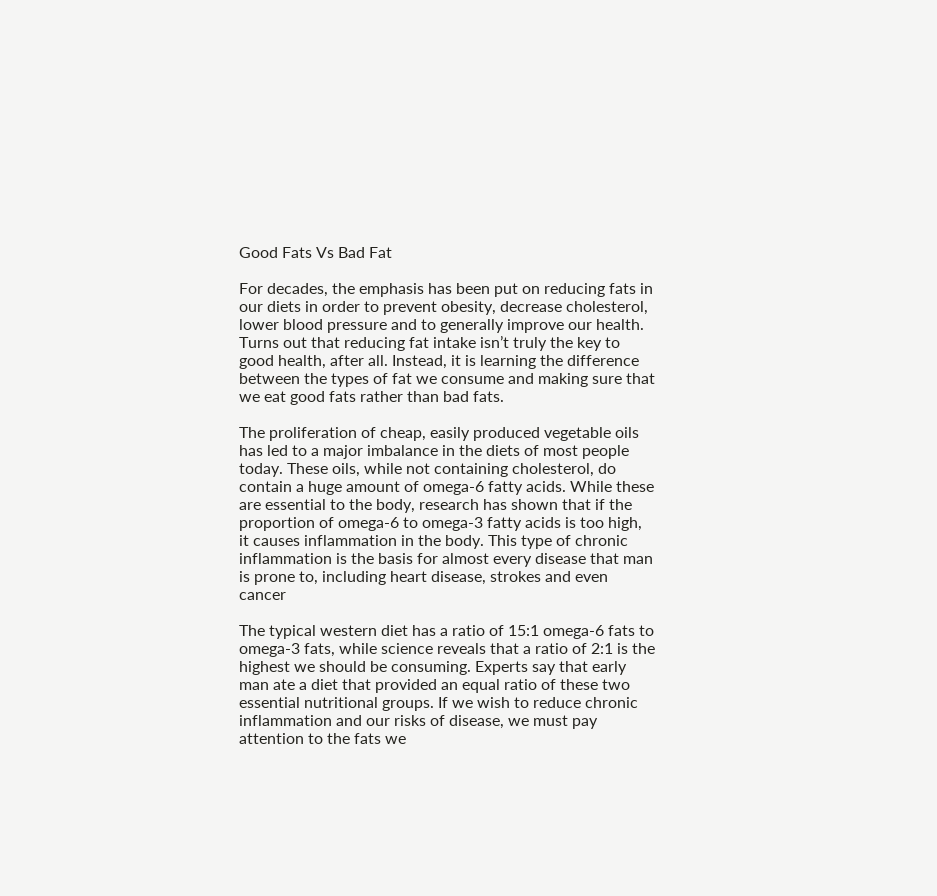Good Fats Vs Bad Fat

For decades, the emphasis has been put on reducing fats in our diets in order to prevent obesity, decrease cholesterol, lower blood pressure and to generally improve our health. Turns out that reducing fat intake isn’t truly the key to good health, after all. Instead, it is learning the difference between the types of fat we consume and making sure that we eat good fats rather than bad fats.

The proliferation of cheap, easily produced vegetable oils has led to a major imbalance in the diets of most people today. These oils, while not containing cholesterol, do contain a huge amount of omega-6 fatty acids. While these are essential to the body, research has shown that if the proportion of omega-6 to omega-3 fatty acids is too high, it causes inflammation in the body. This type of chronic inflammation is the basis for almost every disease that man is prone to, including heart disease, strokes and even cancer

The typical western diet has a ratio of 15:1 omega-6 fats to omega-3 fats, while science reveals that a ratio of 2:1 is the highest we should be consuming. Experts say that early man ate a diet that provided an equal ratio of these two essential nutritional groups. If we wish to reduce chronic inflammation and our risks of disease, we must pay attention to the fats we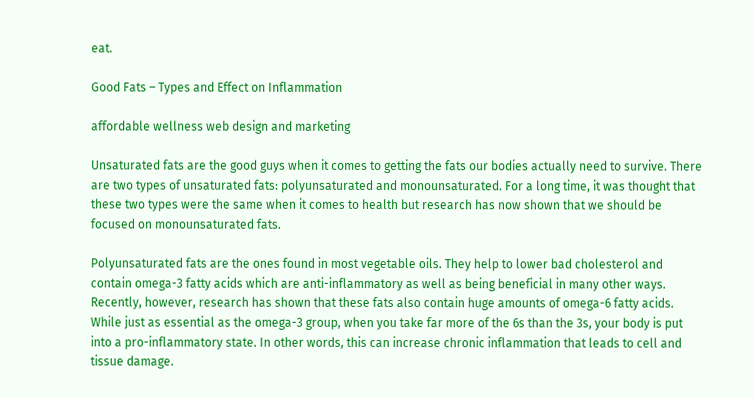eat.

Good Fats – Types and Effect on Inflammation

affordable wellness web design and marketing

Unsaturated fats are the good guys when it comes to getting the fats our bodies actually need to survive. There are two types of unsaturated fats: polyunsaturated and monounsaturated. For a long time, it was thought that these two types were the same when it comes to health but research has now shown that we should be focused on monounsaturated fats.

Polyunsaturated fats are the ones found in most vegetable oils. They help to lower bad cholesterol and contain omega-3 fatty acids which are anti-inflammatory as well as being beneficial in many other ways. Recently, however, research has shown that these fats also contain huge amounts of omega-6 fatty acids. While just as essential as the omega-3 group, when you take far more of the 6s than the 3s, your body is put into a pro-inflammatory state. In other words, this can increase chronic inflammation that leads to cell and tissue damage.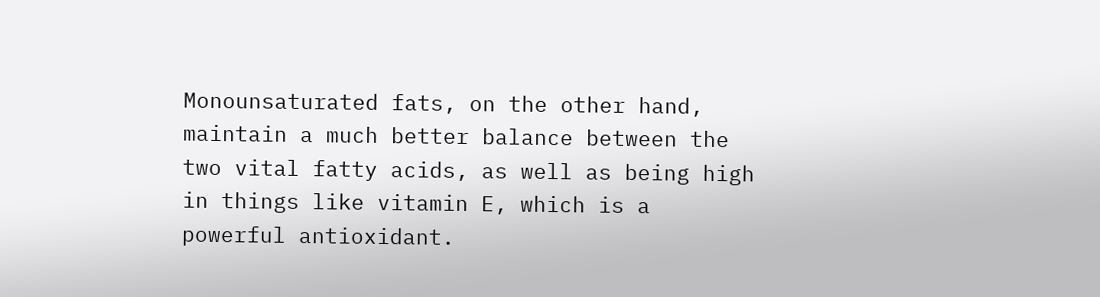Monounsaturated fats, on the other hand, maintain a much better balance between the two vital fatty acids, as well as being high in things like vitamin E, which is a powerful antioxidant.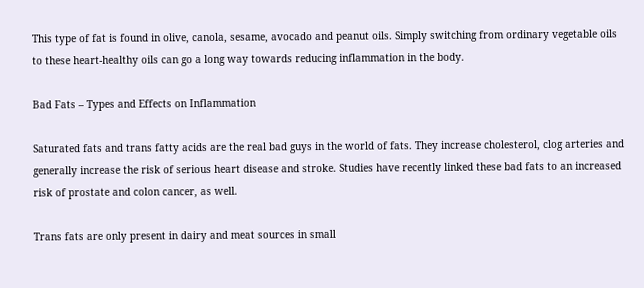This type of fat is found in olive, canola, sesame, avocado and peanut oils. Simply switching from ordinary vegetable oils to these heart-healthy oils can go a long way towards reducing inflammation in the body.

Bad Fats – Types and Effects on Inflammation

Saturated fats and trans fatty acids are the real bad guys in the world of fats. They increase cholesterol, clog arteries and generally increase the risk of serious heart disease and stroke. Studies have recently linked these bad fats to an increased risk of prostate and colon cancer, as well.

Trans fats are only present in dairy and meat sources in small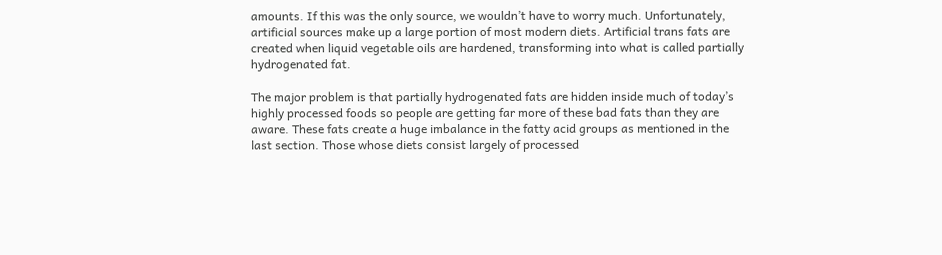amounts. If this was the only source, we wouldn’t have to worry much. Unfortunately, artificial sources make up a large portion of most modern diets. Artificial trans fats are created when liquid vegetable oils are hardened, transforming into what is called partially hydrogenated fat.

The major problem is that partially hydrogenated fats are hidden inside much of today’s highly processed foods so people are getting far more of these bad fats than they are aware. These fats create a huge imbalance in the fatty acid groups as mentioned in the last section. Those whose diets consist largely of processed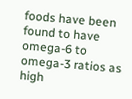foods have been found to have omega-6 to omega-3 ratios as high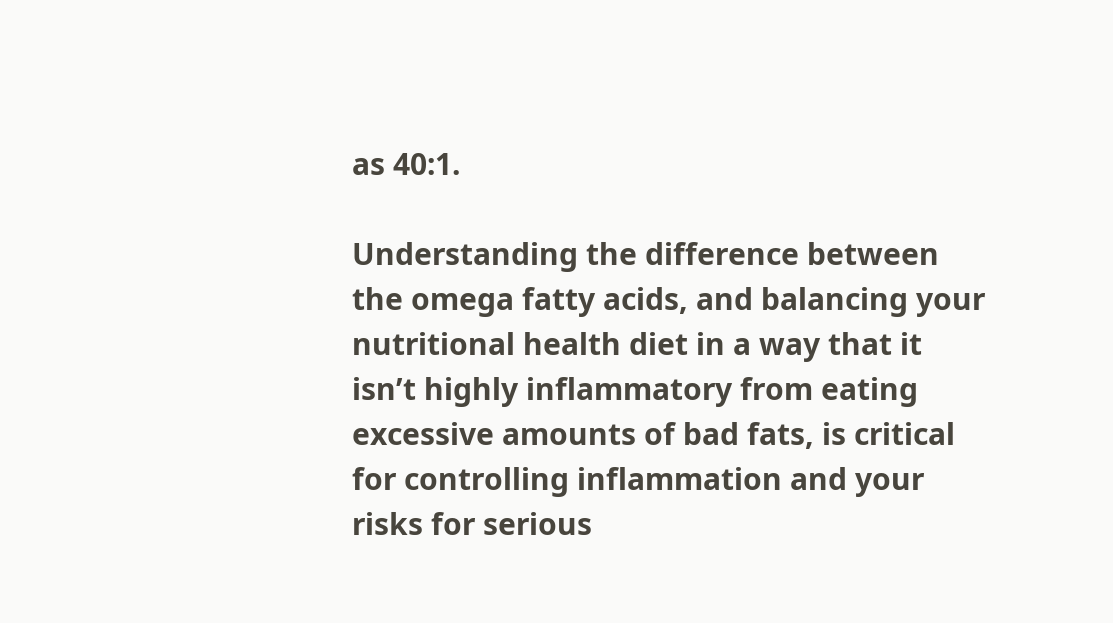as 40:1.

Understanding the difference between the omega fatty acids, and balancing your nutritional health diet in a way that it isn’t highly inflammatory from eating excessive amounts of bad fats, is critical for controlling inflammation and your risks for serious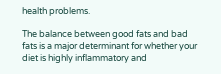health problems.

The balance between good fats and bad fats is a major determinant for whether your diet is highly inflammatory and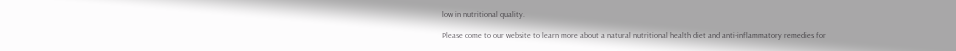low in nutritional quality.

Please come to our website to learn more about a natural nutritional health diet and anti-inflammatory remedies for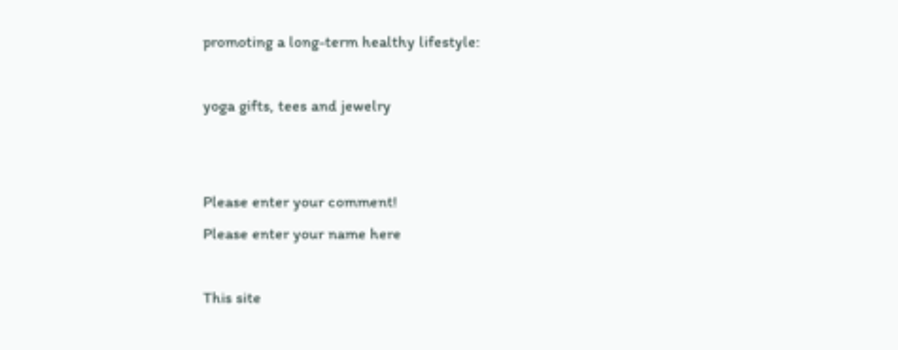promoting a long-term healthy lifestyle:

yoga gifts, tees and jewelry


Please enter your comment!
Please enter your name here

This site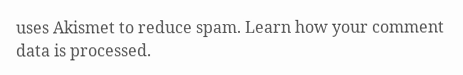uses Akismet to reduce spam. Learn how your comment data is processed.